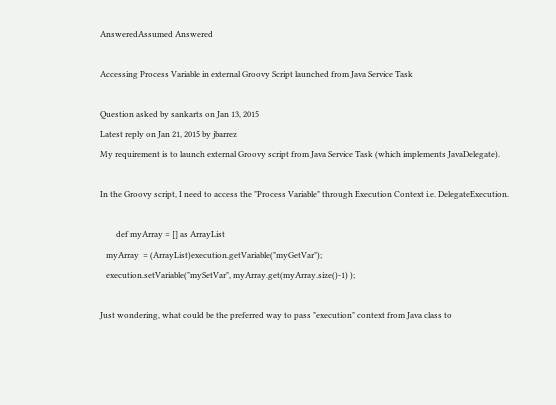AnsweredAssumed Answered

Accessing Process Variable in external Groovy Script launched from Java Service Task

Question asked by sankarts on Jan 13, 2015
Latest reply on Jan 21, 2015 by jbarrez
My requirement is to launch external Groovy script from Java Service Task (which implements JavaDelegate).

In the Groovy script, I need to access the "Process Variable" through Execution Context i.e. DelegateExecution.

        def myArray = [] as ArrayList
   myArray  = (ArrayList)execution.getVariable("myGetVar");
   execution.setVariable("mySetVar", myArray.get(myArray.size()-1) );

Just wondering, what could be the preferred way to pass "execution" context from Java class to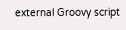external Groovy script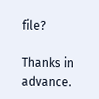file?

Thanks in advance.